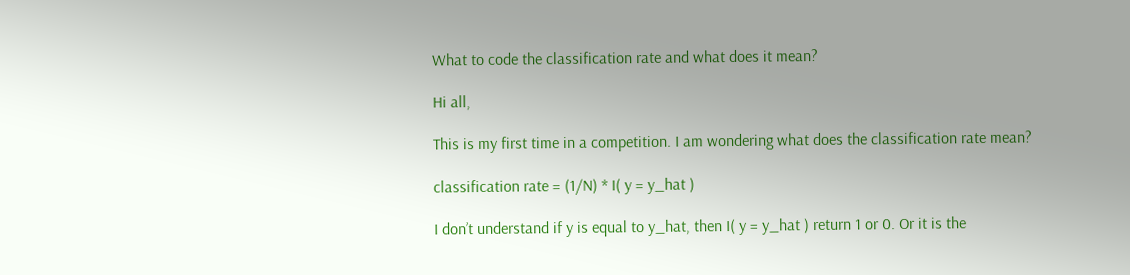What to code the classification rate and what does it mean?

Hi all,

This is my first time in a competition. I am wondering what does the classification rate mean?

classification rate = (1/N) * I( y = y_hat )

I don’t understand if y is equal to y_hat, then I( y = y_hat ) return 1 or 0. Or it is the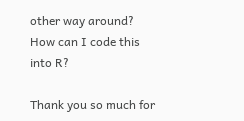other way around? How can I code this into R?

Thank you so much for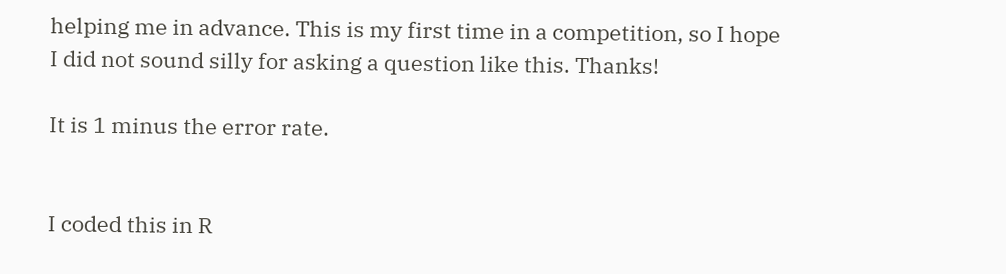helping me in advance. This is my first time in a competition, so I hope I did not sound silly for asking a question like this. Thanks!

It is 1 minus the error rate.


I coded this in R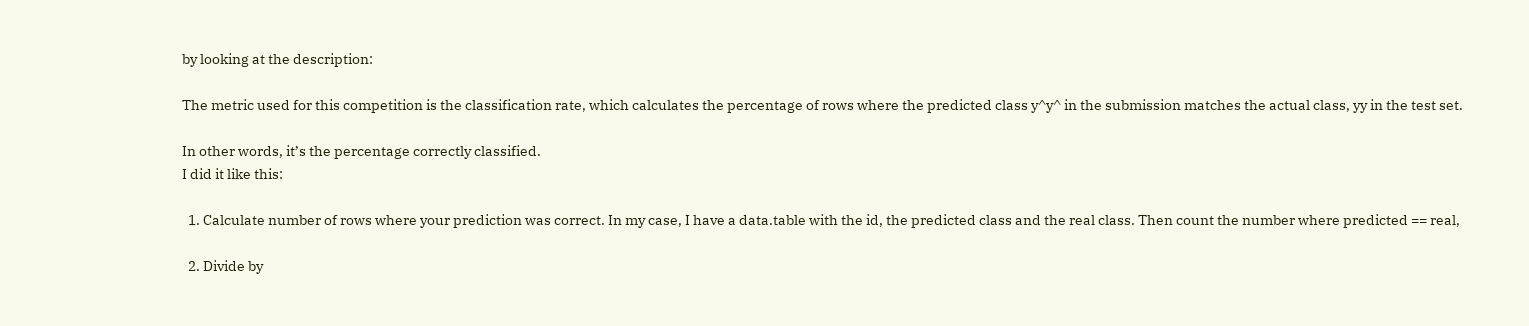by looking at the description:

The metric used for this competition is the classification rate, which calculates the percentage of rows where the predicted class y^y^ in the submission matches the actual class, yy in the test set.

In other words, it’s the percentage correctly classified.
I did it like this:

  1. Calculate number of rows where your prediction was correct. In my case, I have a data.table with the id, the predicted class and the real class. Then count the number where predicted == real,

  2. Divide by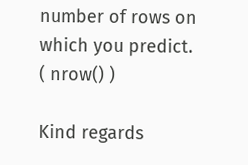number of rows on which you predict. ( nrow() )

Kind regards